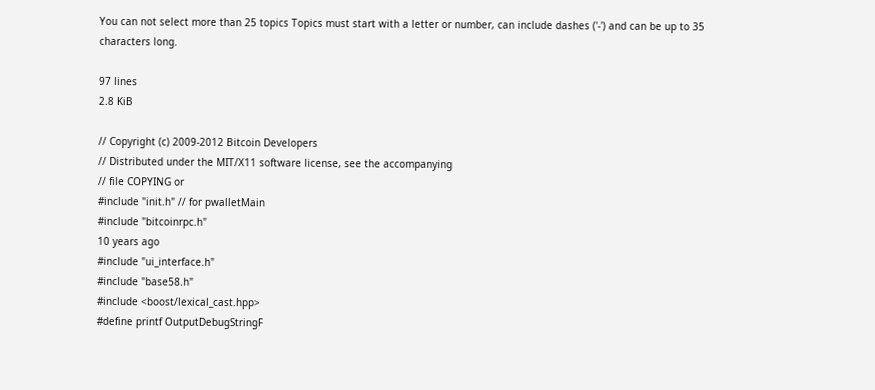You can not select more than 25 topics Topics must start with a letter or number, can include dashes ('-') and can be up to 35 characters long.

97 lines
2.8 KiB

// Copyright (c) 2009-2012 Bitcoin Developers
// Distributed under the MIT/X11 software license, see the accompanying
// file COPYING or
#include "init.h" // for pwalletMain
#include "bitcoinrpc.h"
10 years ago
#include "ui_interface.h"
#include "base58.h"
#include <boost/lexical_cast.hpp>
#define printf OutputDebugStringF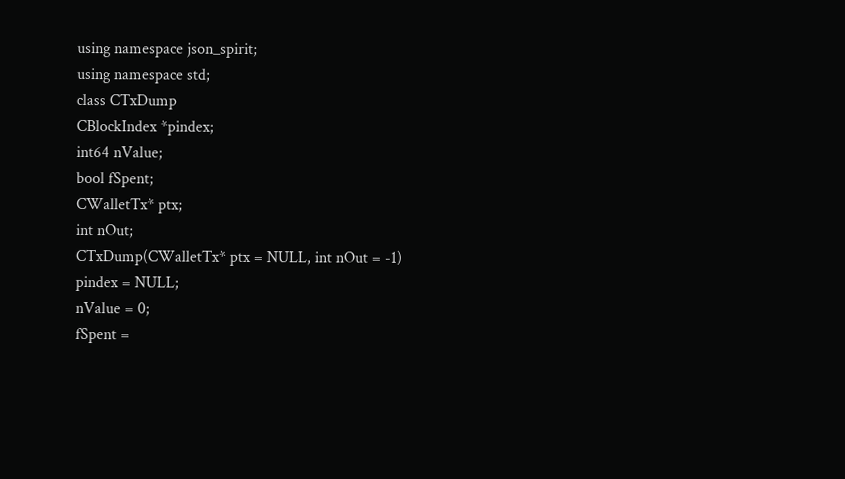using namespace json_spirit;
using namespace std;
class CTxDump
CBlockIndex *pindex;
int64 nValue;
bool fSpent;
CWalletTx* ptx;
int nOut;
CTxDump(CWalletTx* ptx = NULL, int nOut = -1)
pindex = NULL;
nValue = 0;
fSpent =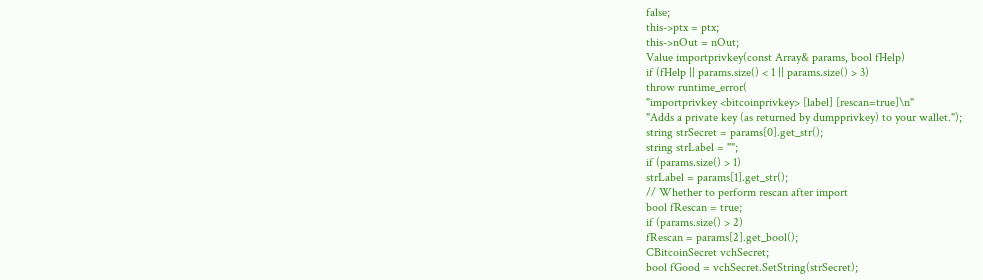false;
this->ptx = ptx;
this->nOut = nOut;
Value importprivkey(const Array& params, bool fHelp)
if (fHelp || params.size() < 1 || params.size() > 3)
throw runtime_error(
"importprivkey <bitcoinprivkey> [label] [rescan=true]\n"
"Adds a private key (as returned by dumpprivkey) to your wallet.");
string strSecret = params[0].get_str();
string strLabel = "";
if (params.size() > 1)
strLabel = params[1].get_str();
// Whether to perform rescan after import
bool fRescan = true;
if (params.size() > 2)
fRescan = params[2].get_bool();
CBitcoinSecret vchSecret;
bool fGood = vchSecret.SetString(strSecret);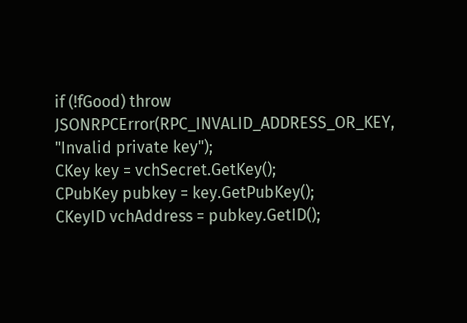if (!fGood) throw JSONRPCError(RPC_INVALID_ADDRESS_OR_KEY, "Invalid private key");
CKey key = vchSecret.GetKey();
CPubKey pubkey = key.GetPubKey();
CKeyID vchAddress = pubkey.GetID();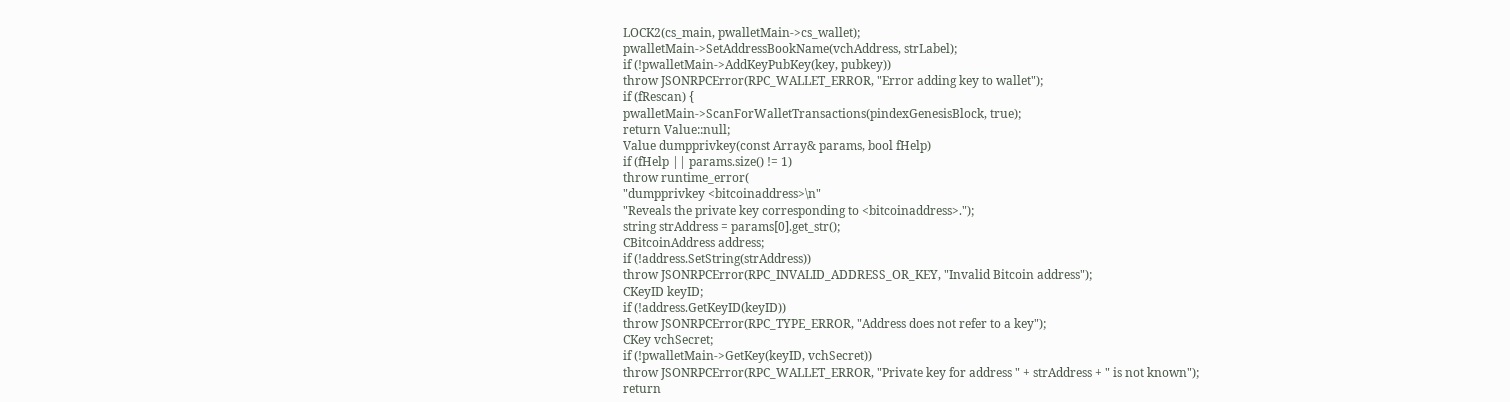LOCK2(cs_main, pwalletMain->cs_wallet);
pwalletMain->SetAddressBookName(vchAddress, strLabel);
if (!pwalletMain->AddKeyPubKey(key, pubkey))
throw JSONRPCError(RPC_WALLET_ERROR, "Error adding key to wallet");
if (fRescan) {
pwalletMain->ScanForWalletTransactions(pindexGenesisBlock, true);
return Value::null;
Value dumpprivkey(const Array& params, bool fHelp)
if (fHelp || params.size() != 1)
throw runtime_error(
"dumpprivkey <bitcoinaddress>\n"
"Reveals the private key corresponding to <bitcoinaddress>.");
string strAddress = params[0].get_str();
CBitcoinAddress address;
if (!address.SetString(strAddress))
throw JSONRPCError(RPC_INVALID_ADDRESS_OR_KEY, "Invalid Bitcoin address");
CKeyID keyID;
if (!address.GetKeyID(keyID))
throw JSONRPCError(RPC_TYPE_ERROR, "Address does not refer to a key");
CKey vchSecret;
if (!pwalletMain->GetKey(keyID, vchSecret))
throw JSONRPCError(RPC_WALLET_ERROR, "Private key for address " + strAddress + " is not known");
return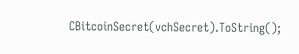CBitcoinSecret(vchSecret).ToString();